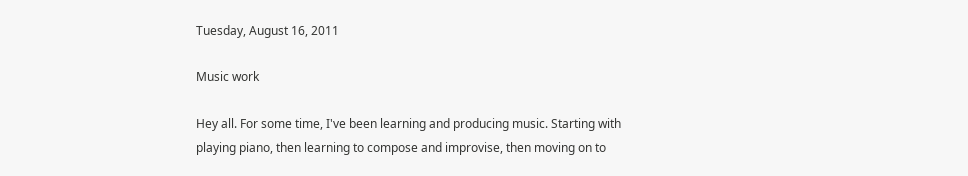Tuesday, August 16, 2011

Music work

Hey all. For some time, I've been learning and producing music. Starting with playing piano, then learning to compose and improvise, then moving on to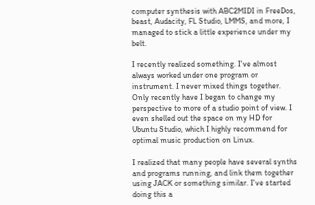computer synthesis with ABC2MIDI in FreeDos, beast, Audacity, FL Studio, LMMS, and more, I managed to stick a little experience under my belt.

I recently realized something. I've almost always worked under one program or instrument. I never mixed things together. Only recently have I began to change my perspective to more of a studio point of view. I even shelled out the space on my HD for Ubuntu Studio, which I highly recommend for optimal music production on Linux.

I realized that many people have several synths and programs running, and link them together using JACK or something similar. I've started doing this a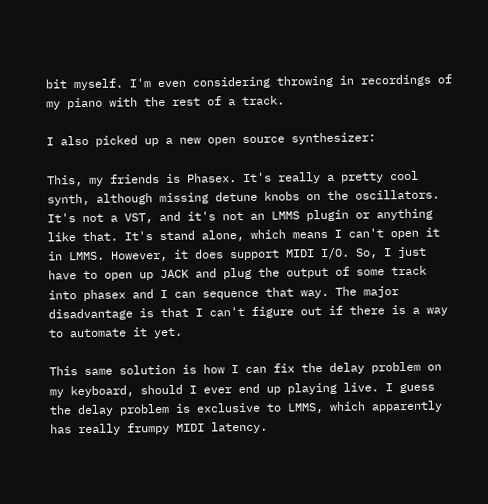bit myself. I'm even considering throwing in recordings of my piano with the rest of a track.

I also picked up a new open source synthesizer:

This, my friends is Phasex. It's really a pretty cool synth, although missing detune knobs on the oscillators. It's not a VST, and it's not an LMMS plugin or anything like that. It's stand alone, which means I can't open it in LMMS. However, it does support MIDI I/O. So, I just have to open up JACK and plug the output of some track into phasex and I can sequence that way. The major disadvantage is that I can't figure out if there is a way to automate it yet.

This same solution is how I can fix the delay problem on my keyboard, should I ever end up playing live. I guess the delay problem is exclusive to LMMS, which apparently has really frumpy MIDI latency.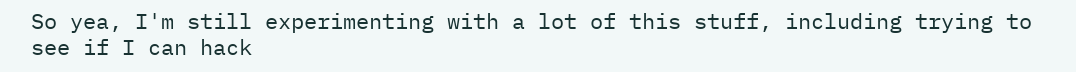So yea, I'm still experimenting with a lot of this stuff, including trying to see if I can hack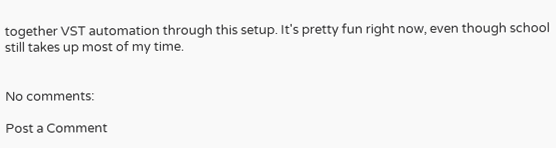together VST automation through this setup. It's pretty fun right now, even though school still takes up most of my time.


No comments:

Post a Comment